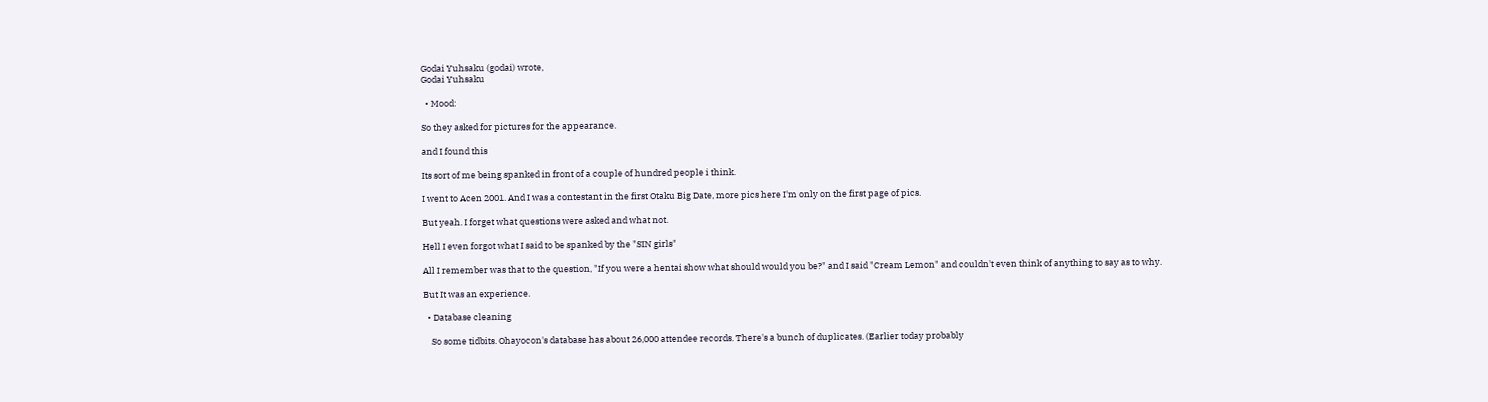Godai Yuhsaku (godai) wrote,
Godai Yuhsaku

  • Mood:

So they asked for pictures for the appearance.

and I found this

Its sort of me being spanked in front of a couple of hundred people i think.

I went to Acen 2001. And I was a contestant in the first Otaku Big Date, more pics here I'm only on the first page of pics.

But yeah. I forget what questions were asked and what not.

Hell I even forgot what I said to be spanked by the "SIN girls"

All I remember was that to the question, "If you were a hentai show what should would you be?" and I said "Cream Lemon" and couldn't even think of anything to say as to why.

But It was an experience.

  • Database cleaning

    So some tidbits. Ohayocon's database has about 26,000 attendee records. There's a bunch of duplicates. (Earlier today probably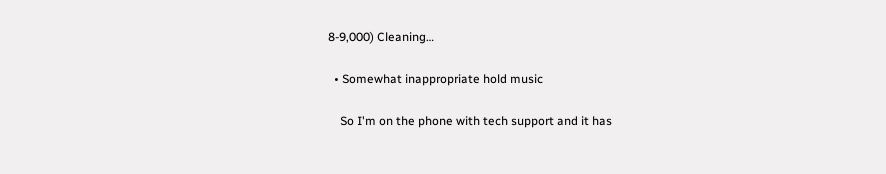8-9,000) Cleaning…

  • Somewhat inappropriate hold music

    So I'm on the phone with tech support and it has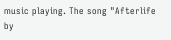music playing. The song "Afterlife by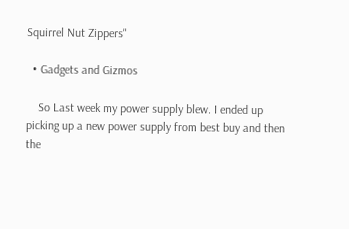Squirrel Nut Zippers"

  • Gadgets and Gizmos

    So Last week my power supply blew. I ended up picking up a new power supply from best buy and then the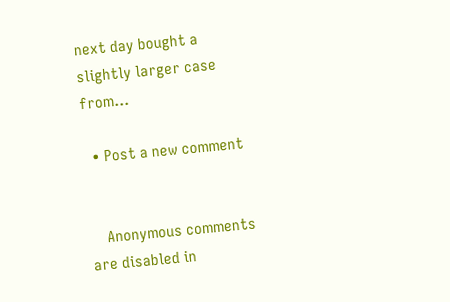next day bought a slightly larger case from…

  • Post a new comment


    Anonymous comments are disabled in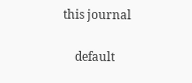this journal

    default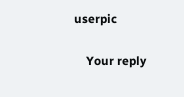userpic

    Your reply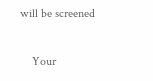will be screened

    Your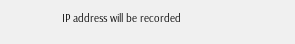IP address will be recorded